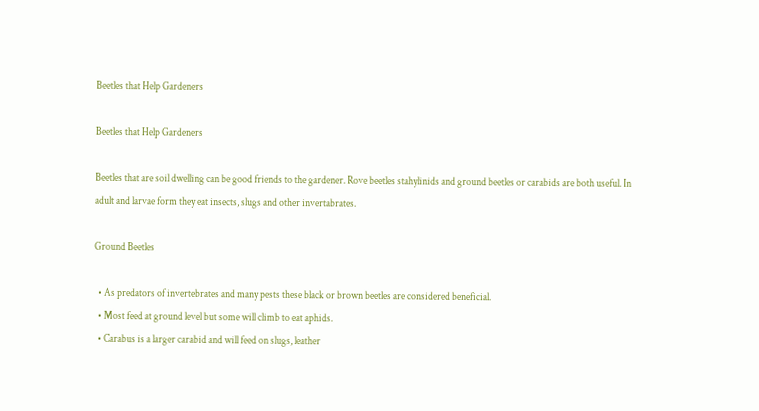Beetles that Help Gardeners

Beetles that Help Gardeners

Beetles that are soil dwelling can be good friends to the gardener. Rove beetles stahylinids and ground beetles or carabids are both useful. In adult and larvae form they eat insects, slugs and other invertabrates.

Ground Beetles

  • As predators of invertebrates and many pests these black or brown beetles are considered beneficial.
  • Most feed at ground level but some will climb to eat aphids.
  • Carabus is a larger carabid and will feed on slugs, leather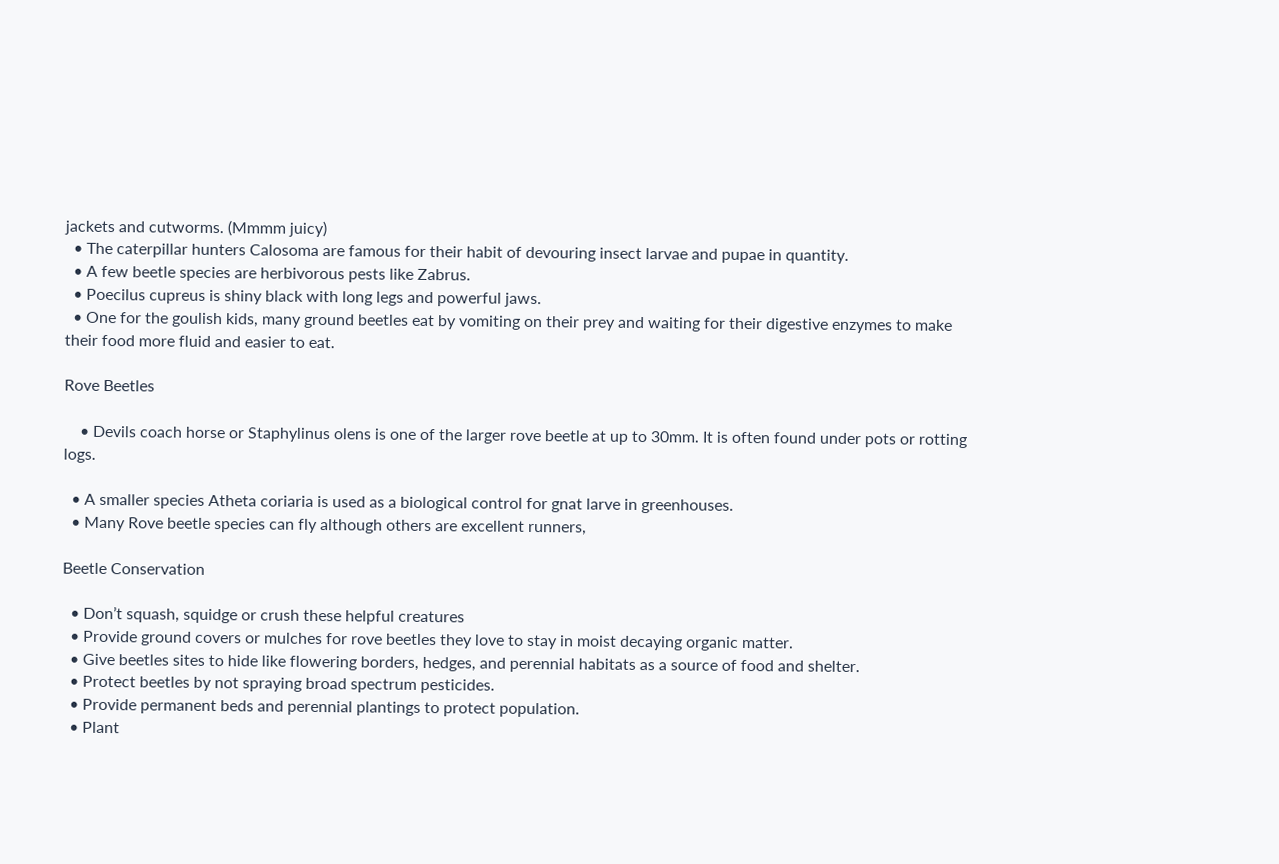jackets and cutworms. (Mmmm juicy)
  • The caterpillar hunters Calosoma are famous for their habit of devouring insect larvae and pupae in quantity.
  • A few beetle species are herbivorous pests like Zabrus.
  • Poecilus cupreus is shiny black with long legs and powerful jaws.
  • One for the goulish kids, many ground beetles eat by vomiting on their prey and waiting for their digestive enzymes to make their food more fluid and easier to eat.

Rove Beetles

    • Devils coach horse or Staphylinus olens is one of the larger rove beetle at up to 30mm. It is often found under pots or rotting logs.

  • A smaller species Atheta coriaria is used as a biological control for gnat larve in greenhouses.
  • Many Rove beetle species can fly although others are excellent runners,

Beetle Conservation

  • Don’t squash, squidge or crush these helpful creatures
  • Provide ground covers or mulches for rove beetles they love to stay in moist decaying organic matter.
  • Give beetles sites to hide like flowering borders, hedges, and perennial habitats as a source of food and shelter.
  • Protect beetles by not spraying broad spectrum pesticides.
  • Provide permanent beds and perennial plantings to protect population.
  • Plant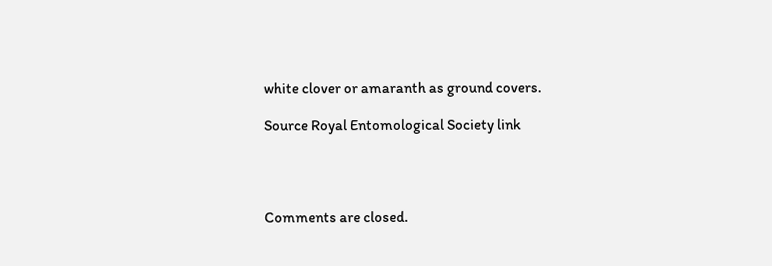white clover or amaranth as ground covers.

Source Royal Entomological Society link




Comments are closed.